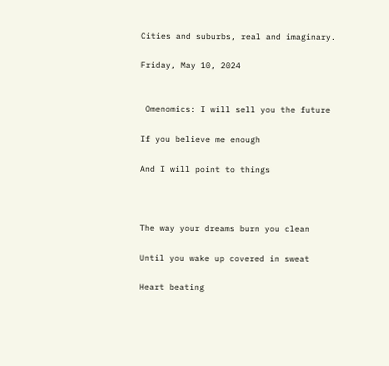Cities and suburbs, real and imaginary.

Friday, May 10, 2024


 Omenomics: I will sell you the future

If you believe me enough

And I will point to things



The way your dreams burn you clean

Until you wake up covered in sweat

Heart beating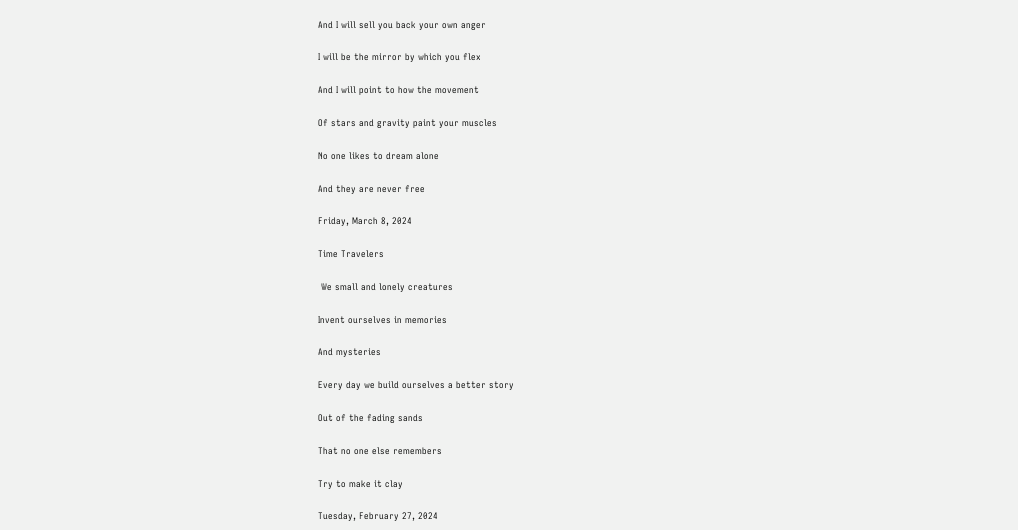And I will sell you back your own anger

I will be the mirror by which you flex

And I will point to how the movement

Of stars and gravity paint your muscles

No one likes to dream alone

And they are never free

Friday, March 8, 2024

Time Travelers

 We small and lonely creatures

Invent ourselves in memories

And mysteries

Every day we build ourselves a better story

Out of the fading sands

That no one else remembers

Try to make it clay

Tuesday, February 27, 2024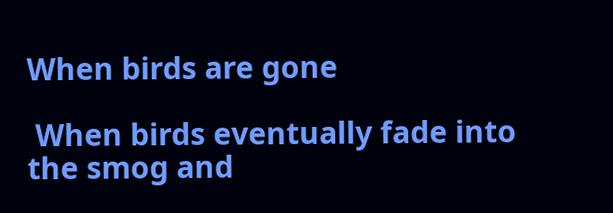When birds are gone

 When birds eventually fade into the smog and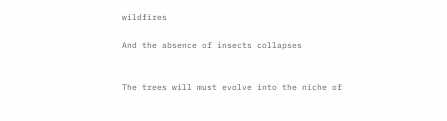wildfires

And the absence of insects collapses


The trees will must evolve into the niche of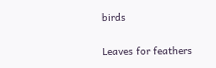birds

Leaves for feathers